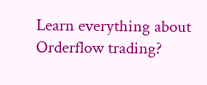Learn everything about Orderflow trading?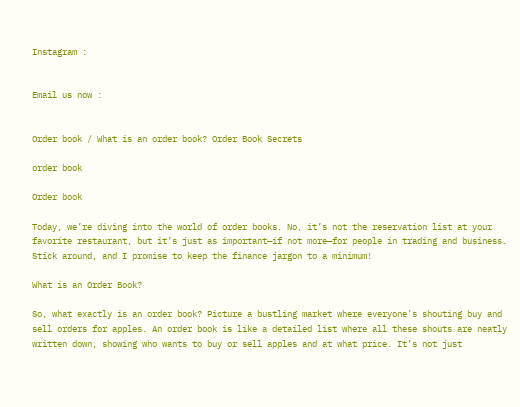Instagram :


Email us now :


Order book / What is an order book? Order Book Secrets

order book

Order book

Today, we’re diving into the world of order books. No, it’s not the reservation list at your favorite restaurant, but it’s just as important—if not more—for people in trading and business. Stick around, and I promise to keep the finance jargon to a minimum!

What is an Order Book?

So, what exactly is an order book? Picture a bustling market where everyone’s shouting buy and sell orders for apples. An order book is like a detailed list where all these shouts are neatly written down, showing who wants to buy or sell apples and at what price. It’s not just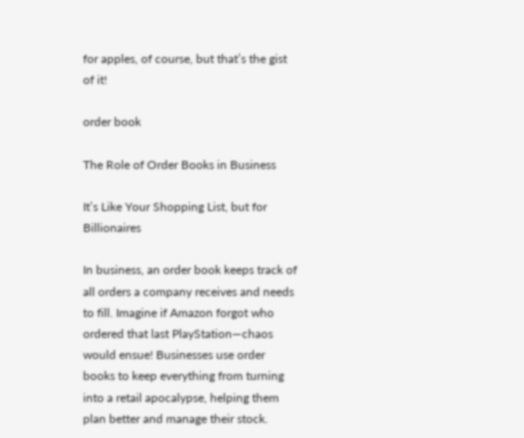for apples, of course, but that’s the gist of it!

order book

The Role of Order Books in Business

It’s Like Your Shopping List, but for Billionaires

In business, an order book keeps track of all orders a company receives and needs to fill. Imagine if Amazon forgot who ordered that last PlayStation—chaos would ensue! Businesses use order books to keep everything from turning into a retail apocalypse, helping them plan better and manage their stock.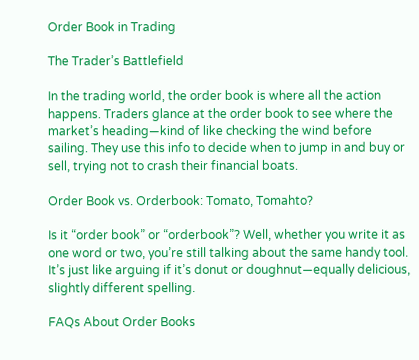Order Book in Trading

The Trader’s Battlefield

In the trading world, the order book is where all the action happens. Traders glance at the order book to see where the market’s heading—kind of like checking the wind before sailing. They use this info to decide when to jump in and buy or sell, trying not to crash their financial boats.

Order Book vs. Orderbook: Tomato, Tomahto?

Is it “order book” or “orderbook”? Well, whether you write it as one word or two, you’re still talking about the same handy tool. It’s just like arguing if it’s donut or doughnut—equally delicious, slightly different spelling.

FAQs About Order Books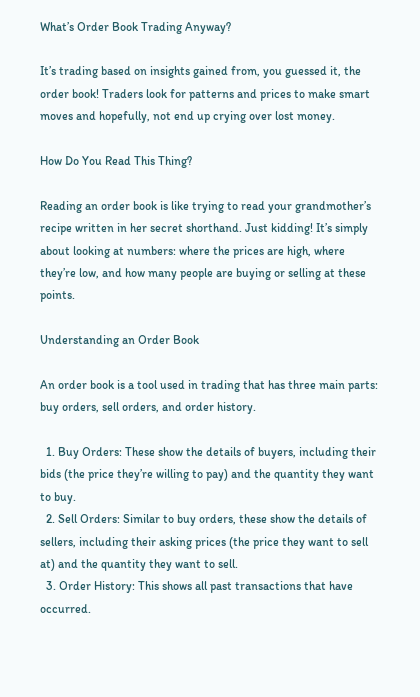What’s Order Book Trading Anyway?

It’s trading based on insights gained from, you guessed it, the order book! Traders look for patterns and prices to make smart moves and hopefully, not end up crying over lost money.

How Do You Read This Thing?

Reading an order book is like trying to read your grandmother’s recipe written in her secret shorthand. Just kidding! It’s simply about looking at numbers: where the prices are high, where they’re low, and how many people are buying or selling at these points.

Understanding an Order Book

An order book is a tool used in trading that has three main parts: buy orders, sell orders, and order history.

  1. Buy Orders: These show the details of buyers, including their bids (the price they’re willing to pay) and the quantity they want to buy.
  2. Sell Orders: Similar to buy orders, these show the details of sellers, including their asking prices (the price they want to sell at) and the quantity they want to sell.
  3. Order History: This shows all past transactions that have occurred.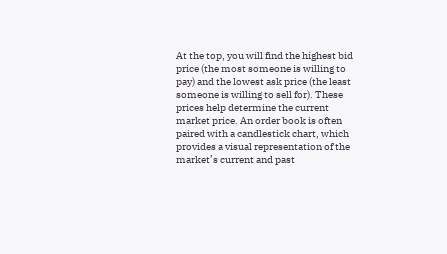At the top, you will find the highest bid price (the most someone is willing to pay) and the lowest ask price (the least someone is willing to sell for). These prices help determine the current market price. An order book is often paired with a candlestick chart, which provides a visual representation of the market’s current and past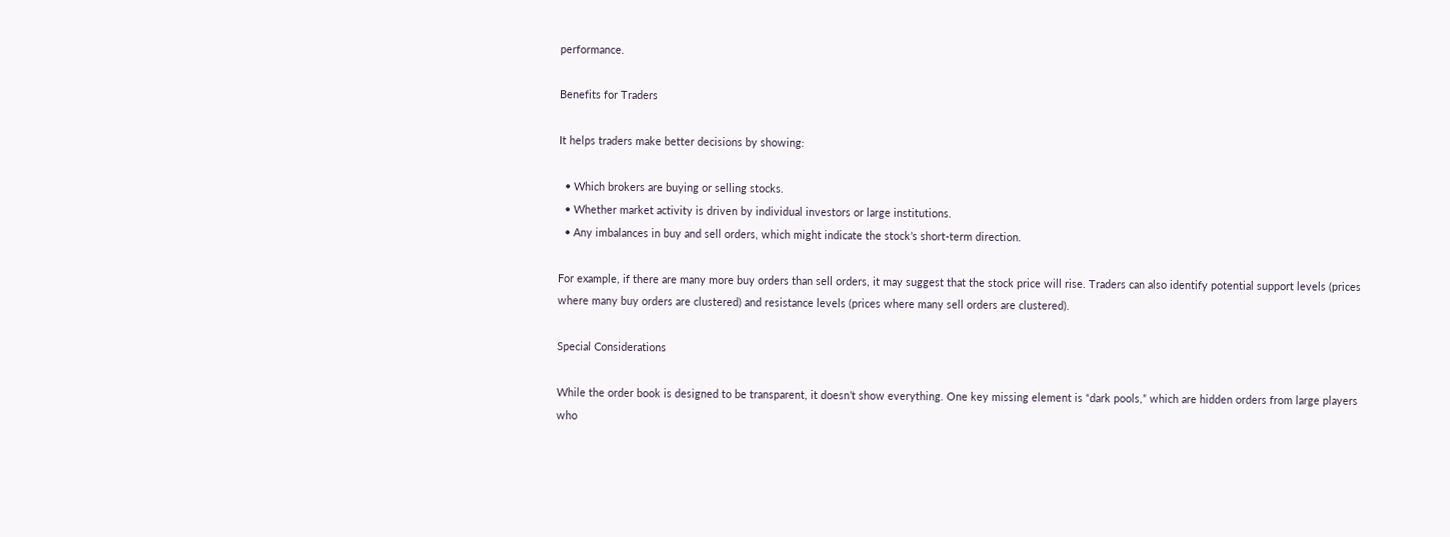performance.

Benefits for Traders

It helps traders make better decisions by showing:

  • Which brokers are buying or selling stocks.
  • Whether market activity is driven by individual investors or large institutions.
  • Any imbalances in buy and sell orders, which might indicate the stock’s short-term direction.

For example, if there are many more buy orders than sell orders, it may suggest that the stock price will rise. Traders can also identify potential support levels (prices where many buy orders are clustered) and resistance levels (prices where many sell orders are clustered).

Special Considerations

While the order book is designed to be transparent, it doesn’t show everything. One key missing element is “dark pools,” which are hidden orders from large players who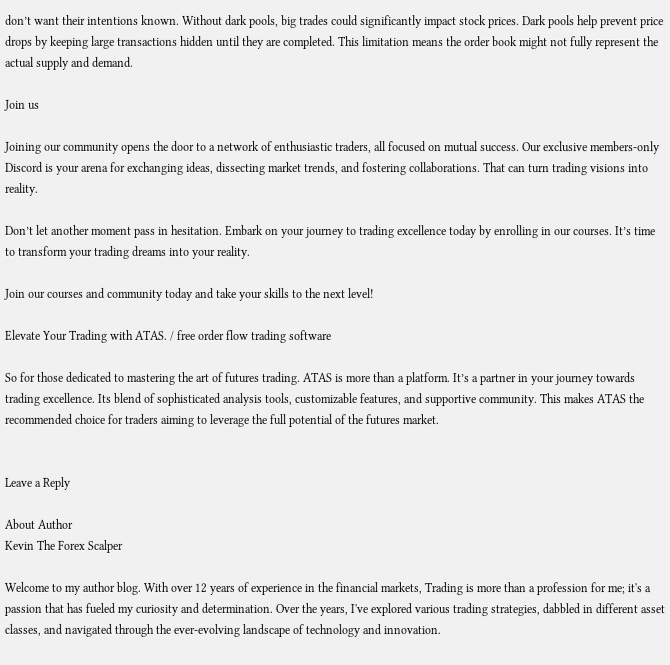don’t want their intentions known. Without dark pools, big trades could significantly impact stock prices. Dark pools help prevent price drops by keeping large transactions hidden until they are completed. This limitation means the order book might not fully represent the actual supply and demand.

Join us

Joining our community opens the door to a network of enthusiastic traders, all focused on mutual success. Our exclusive members-only Discord is your arena for exchanging ideas, dissecting market trends, and fostering collaborations. That can turn trading visions into reality.

Don’t let another moment pass in hesitation. Embark on your journey to trading excellence today by enrolling in our courses. It’s time to transform your trading dreams into your reality.

Join our courses and community today and take your skills to the next level!

Elevate Your Trading with ATAS. / free order flow trading software

So for those dedicated to mastering the art of futures trading. ATAS is more than a platform. It’s a partner in your journey towards trading excellence. Its blend of sophisticated analysis tools, customizable features, and supportive community. This makes ATAS the recommended choice for traders aiming to leverage the full potential of the futures market.


Leave a Reply

About Author
Kevin The Forex Scalper

Welcome to my author blog. With over 12 years of experience in the financial markets, Trading is more than a profession for me; it's a passion that has fueled my curiosity and determination. Over the years, I've explored various trading strategies, dabbled in different asset classes, and navigated through the ever-evolving landscape of technology and innovation.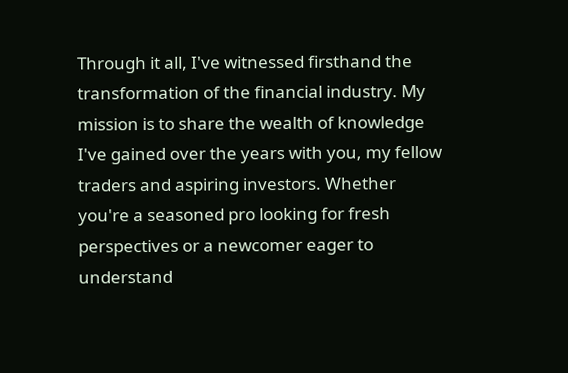Through it all, I've witnessed firsthand the transformation of the financial industry. My mission is to share the wealth of knowledge I've gained over the years with you, my fellow traders and aspiring investors. Whether you're a seasoned pro looking for fresh perspectives or a newcomer eager to understand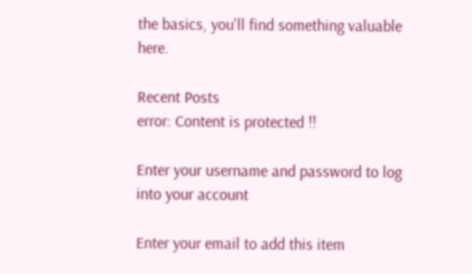the basics, you'll find something valuable here.

Recent Posts
error: Content is protected !!

Enter your username and password to log into your account

Enter your email to add this item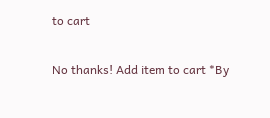to cart

No thanks! Add item to cart *By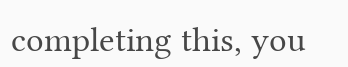completing this, you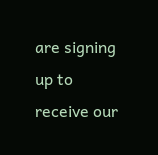are signing up to receive our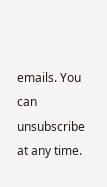emails. You can unsubscribe at any time.